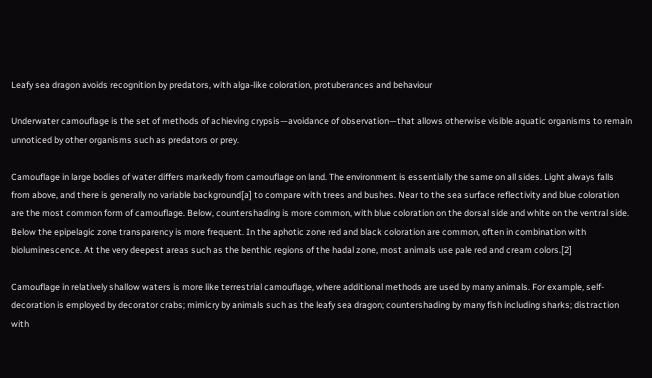Leafy sea dragon avoids recognition by predators, with alga-like coloration, protuberances and behaviour

Underwater camouflage is the set of methods of achieving crypsis—avoidance of observation—that allows otherwise visible aquatic organisms to remain unnoticed by other organisms such as predators or prey.

Camouflage in large bodies of water differs markedly from camouflage on land. The environment is essentially the same on all sides. Light always falls from above, and there is generally no variable background[a] to compare with trees and bushes. Near to the sea surface reflectivity and blue coloration are the most common form of camouflage. Below, countershading is more common, with blue coloration on the dorsal side and white on the ventral side. Below the epipelagic zone transparency is more frequent. In the aphotic zone red and black coloration are common, often in combination with bioluminescence. At the very deepest areas such as the benthic regions of the hadal zone, most animals use pale red and cream colors.[2]

Camouflage in relatively shallow waters is more like terrestrial camouflage, where additional methods are used by many animals. For example, self-decoration is employed by decorator crabs; mimicry by animals such as the leafy sea dragon; countershading by many fish including sharks; distraction with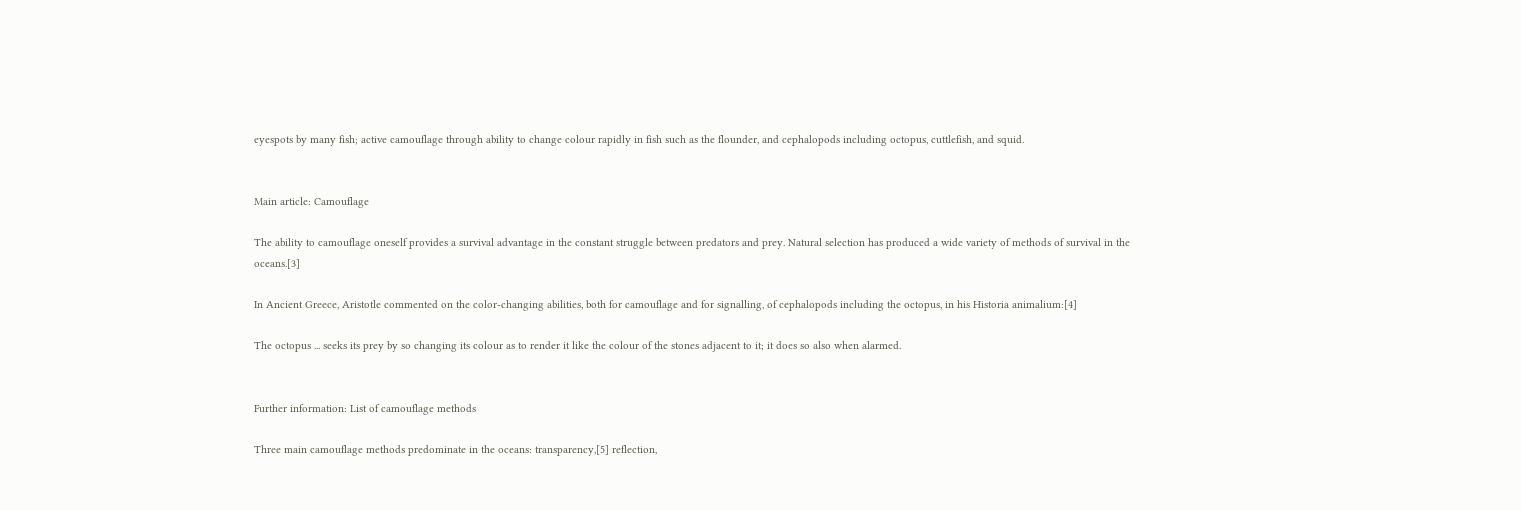eyespots by many fish; active camouflage through ability to change colour rapidly in fish such as the flounder, and cephalopods including octopus, cuttlefish, and squid.


Main article: Camouflage

The ability to camouflage oneself provides a survival advantage in the constant struggle between predators and prey. Natural selection has produced a wide variety of methods of survival in the oceans.[3]

In Ancient Greece, Aristotle commented on the color-changing abilities, both for camouflage and for signalling, of cephalopods including the octopus, in his Historia animalium:[4]

The octopus ... seeks its prey by so changing its colour as to render it like the colour of the stones adjacent to it; it does so also when alarmed.


Further information: List of camouflage methods

Three main camouflage methods predominate in the oceans: transparency,[5] reflection,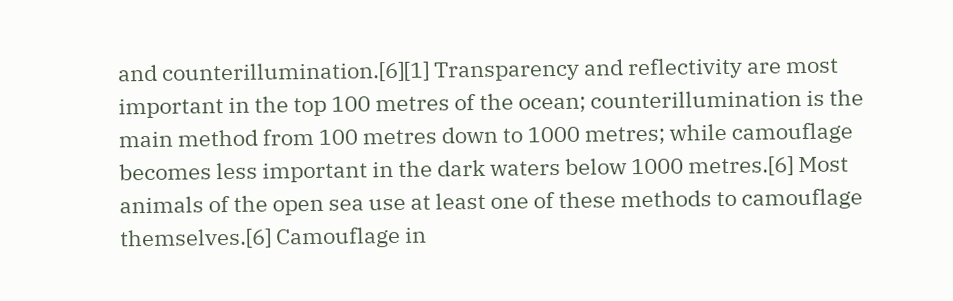and counterillumination.[6][1] Transparency and reflectivity are most important in the top 100 metres of the ocean; counterillumination is the main method from 100 metres down to 1000 metres; while camouflage becomes less important in the dark waters below 1000 metres.[6] Most animals of the open sea use at least one of these methods to camouflage themselves.[6] Camouflage in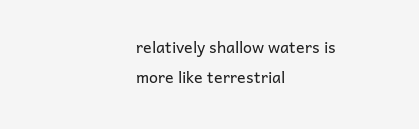relatively shallow waters is more like terrestrial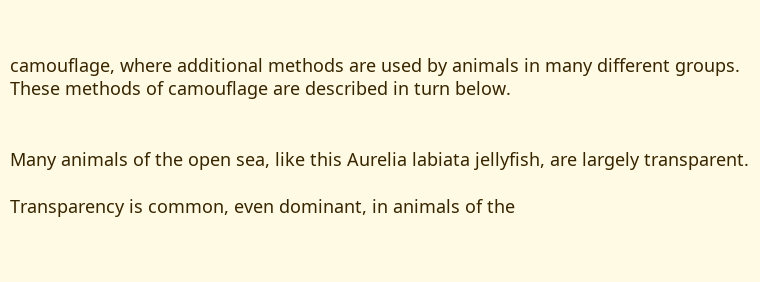camouflage, where additional methods are used by animals in many different groups. These methods of camouflage are described in turn below.


Many animals of the open sea, like this Aurelia labiata jellyfish, are largely transparent.

Transparency is common, even dominant, in animals of the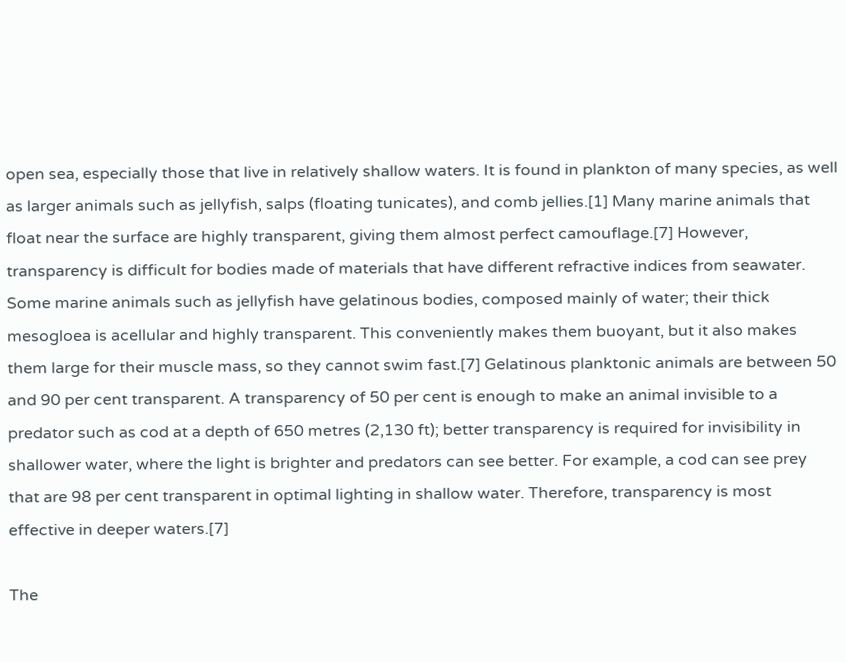open sea, especially those that live in relatively shallow waters. It is found in plankton of many species, as well as larger animals such as jellyfish, salps (floating tunicates), and comb jellies.[1] Many marine animals that float near the surface are highly transparent, giving them almost perfect camouflage.[7] However, transparency is difficult for bodies made of materials that have different refractive indices from seawater. Some marine animals such as jellyfish have gelatinous bodies, composed mainly of water; their thick mesogloea is acellular and highly transparent. This conveniently makes them buoyant, but it also makes them large for their muscle mass, so they cannot swim fast.[7] Gelatinous planktonic animals are between 50 and 90 per cent transparent. A transparency of 50 per cent is enough to make an animal invisible to a predator such as cod at a depth of 650 metres (2,130 ft); better transparency is required for invisibility in shallower water, where the light is brighter and predators can see better. For example, a cod can see prey that are 98 per cent transparent in optimal lighting in shallow water. Therefore, transparency is most effective in deeper waters.[7]

The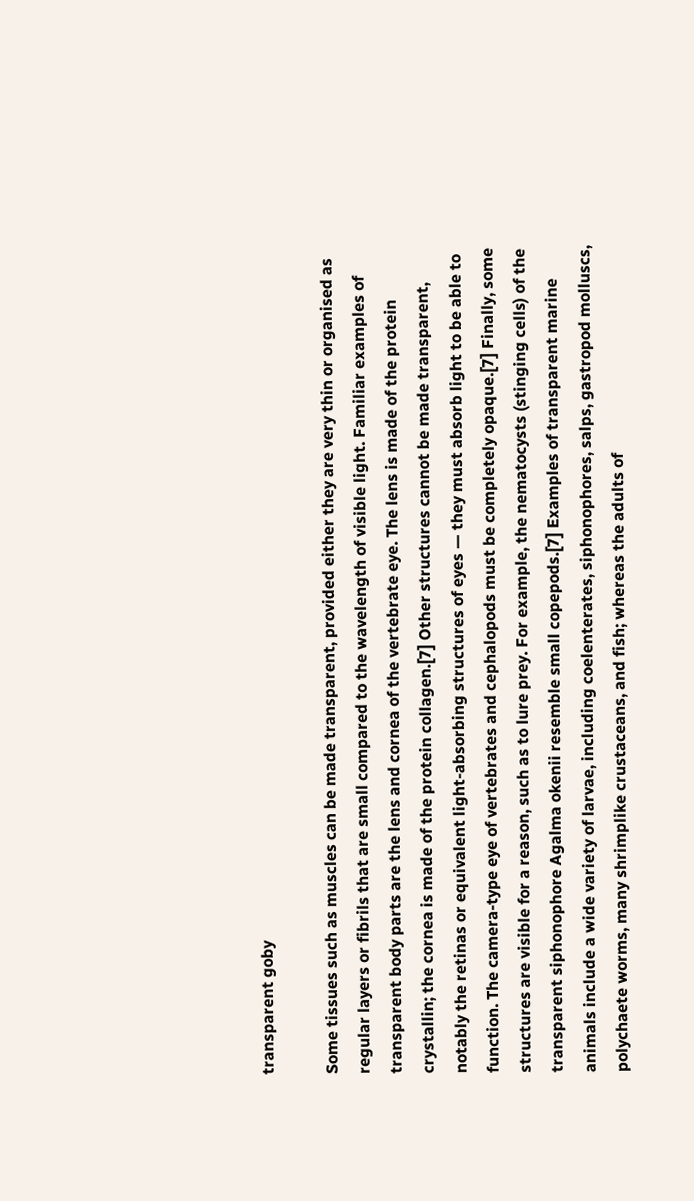transparent goby

Some tissues such as muscles can be made transparent, provided either they are very thin or organised as regular layers or fibrils that are small compared to the wavelength of visible light. Familiar examples of transparent body parts are the lens and cornea of the vertebrate eye. The lens is made of the protein crystallin; the cornea is made of the protein collagen.[7] Other structures cannot be made transparent, notably the retinas or equivalent light-absorbing structures of eyes — they must absorb light to be able to function. The camera-type eye of vertebrates and cephalopods must be completely opaque.[7] Finally, some structures are visible for a reason, such as to lure prey. For example, the nematocysts (stinging cells) of the transparent siphonophore Agalma okenii resemble small copepods.[7] Examples of transparent marine animals include a wide variety of larvae, including coelenterates, siphonophores, salps, gastropod molluscs, polychaete worms, many shrimplike crustaceans, and fish; whereas the adults of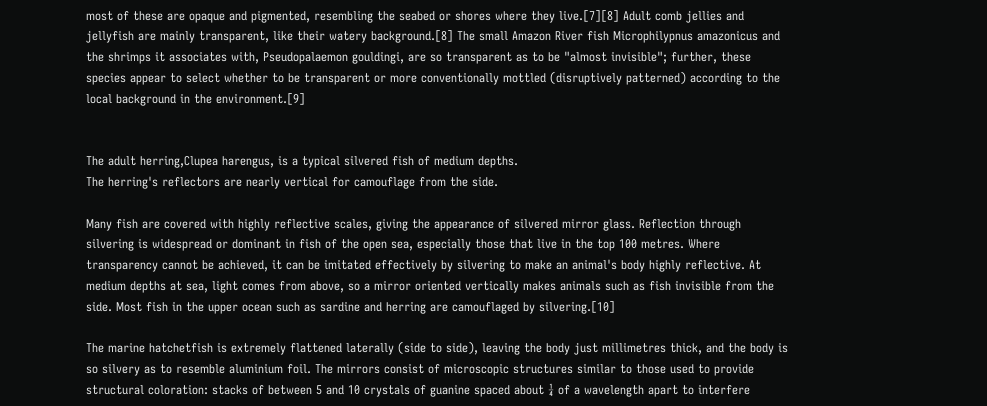most of these are opaque and pigmented, resembling the seabed or shores where they live.[7][8] Adult comb jellies and jellyfish are mainly transparent, like their watery background.[8] The small Amazon River fish Microphilypnus amazonicus and the shrimps it associates with, Pseudopalaemon gouldingi, are so transparent as to be "almost invisible"; further, these species appear to select whether to be transparent or more conventionally mottled (disruptively patterned) according to the local background in the environment.[9]


The adult herring,Clupea harengus, is a typical silvered fish of medium depths.
The herring's reflectors are nearly vertical for camouflage from the side.

Many fish are covered with highly reflective scales, giving the appearance of silvered mirror glass. Reflection through silvering is widespread or dominant in fish of the open sea, especially those that live in the top 100 metres. Where transparency cannot be achieved, it can be imitated effectively by silvering to make an animal's body highly reflective. At medium depths at sea, light comes from above, so a mirror oriented vertically makes animals such as fish invisible from the side. Most fish in the upper ocean such as sardine and herring are camouflaged by silvering.[10]

The marine hatchetfish is extremely flattened laterally (side to side), leaving the body just millimetres thick, and the body is so silvery as to resemble aluminium foil. The mirrors consist of microscopic structures similar to those used to provide structural coloration: stacks of between 5 and 10 crystals of guanine spaced about ¼ of a wavelength apart to interfere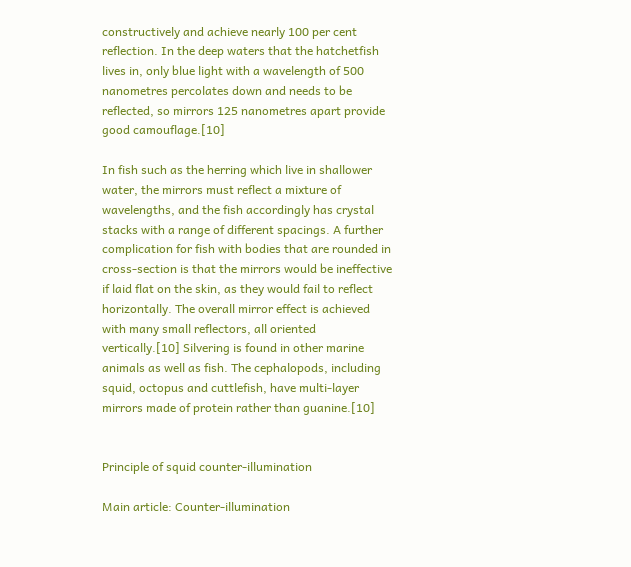constructively and achieve nearly 100 per cent reflection. In the deep waters that the hatchetfish lives in, only blue light with a wavelength of 500 nanometres percolates down and needs to be reflected, so mirrors 125 nanometres apart provide good camouflage.[10]

In fish such as the herring which live in shallower water, the mirrors must reflect a mixture of wavelengths, and the fish accordingly has crystal stacks with a range of different spacings. A further complication for fish with bodies that are rounded in cross-section is that the mirrors would be ineffective if laid flat on the skin, as they would fail to reflect horizontally. The overall mirror effect is achieved with many small reflectors, all oriented vertically.[10] Silvering is found in other marine animals as well as fish. The cephalopods, including squid, octopus and cuttlefish, have multi-layer mirrors made of protein rather than guanine.[10]


Principle of squid counter-illumination

Main article: Counter-illumination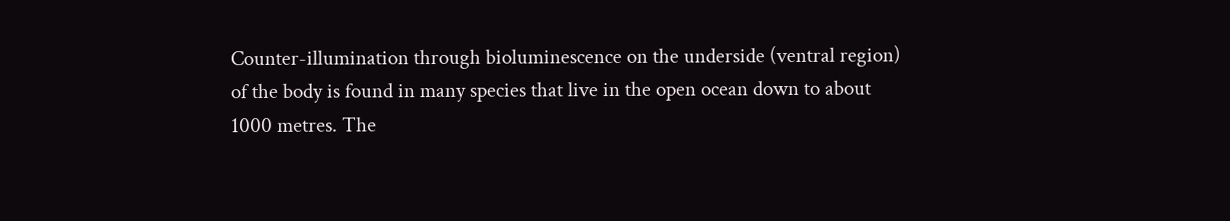Counter-illumination through bioluminescence on the underside (ventral region) of the body is found in many species that live in the open ocean down to about 1000 metres. The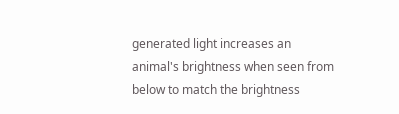generated light increases an animal's brightness when seen from below to match the brightness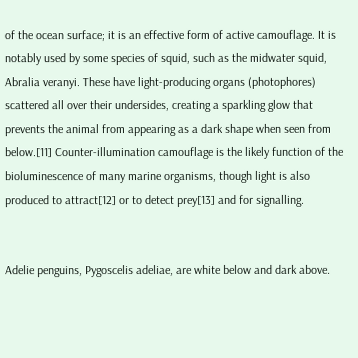of the ocean surface; it is an effective form of active camouflage. It is notably used by some species of squid, such as the midwater squid, Abralia veranyi. These have light-producing organs (photophores) scattered all over their undersides, creating a sparkling glow that prevents the animal from appearing as a dark shape when seen from below.[11] Counter-illumination camouflage is the likely function of the bioluminescence of many marine organisms, though light is also produced to attract[12] or to detect prey[13] and for signalling.


Adelie penguins, Pygoscelis adeliae, are white below and dark above.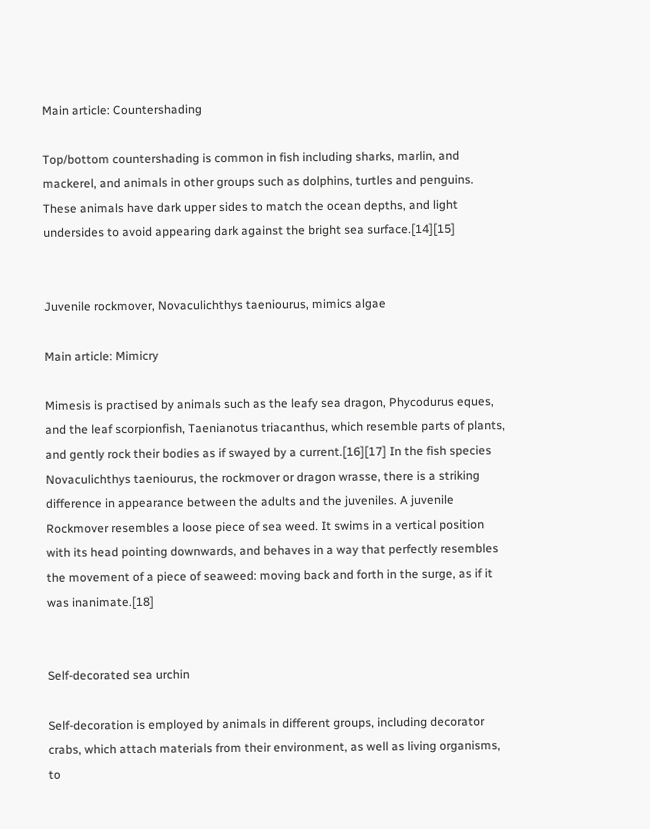Main article: Countershading

Top/bottom countershading is common in fish including sharks, marlin, and mackerel, and animals in other groups such as dolphins, turtles and penguins. These animals have dark upper sides to match the ocean depths, and light undersides to avoid appearing dark against the bright sea surface.[14][15]


Juvenile rockmover, Novaculichthys taeniourus, mimics algae

Main article: Mimicry

Mimesis is practised by animals such as the leafy sea dragon, Phycodurus eques, and the leaf scorpionfish, Taenianotus triacanthus, which resemble parts of plants, and gently rock their bodies as if swayed by a current.[16][17] In the fish species Novaculichthys taeniourus, the rockmover or dragon wrasse, there is a striking difference in appearance between the adults and the juveniles. A juvenile Rockmover resembles a loose piece of sea weed. It swims in a vertical position with its head pointing downwards, and behaves in a way that perfectly resembles the movement of a piece of seaweed: moving back and forth in the surge, as if it was inanimate.[18]


Self-decorated sea urchin

Self-decoration is employed by animals in different groups, including decorator crabs, which attach materials from their environment, as well as living organisms, to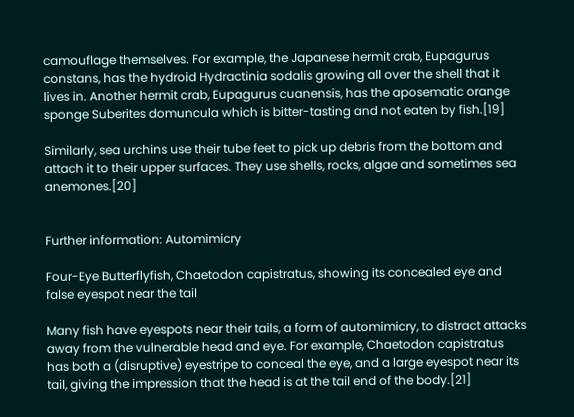camouflage themselves. For example, the Japanese hermit crab, Eupagurus constans, has the hydroid Hydractinia sodalis growing all over the shell that it lives in. Another hermit crab, Eupagurus cuanensis, has the aposematic orange sponge Suberites domuncula which is bitter-tasting and not eaten by fish.[19]

Similarly, sea urchins use their tube feet to pick up debris from the bottom and attach it to their upper surfaces. They use shells, rocks, algae and sometimes sea anemones.[20]


Further information: Automimicry

Four-Eye Butterflyfish, Chaetodon capistratus, showing its concealed eye and false eyespot near the tail

Many fish have eyespots near their tails, a form of automimicry, to distract attacks away from the vulnerable head and eye. For example, Chaetodon capistratus has both a (disruptive) eyestripe to conceal the eye, and a large eyespot near its tail, giving the impression that the head is at the tail end of the body.[21]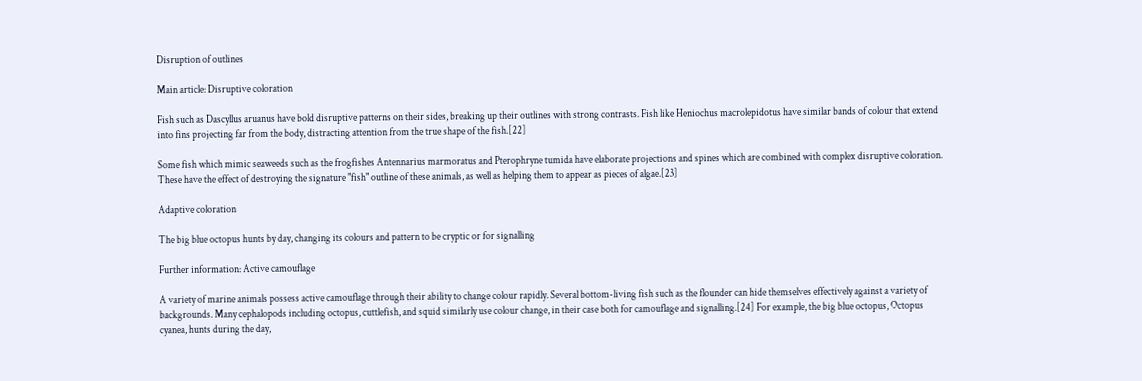Disruption of outlines

Main article: Disruptive coloration

Fish such as Dascyllus aruanus have bold disruptive patterns on their sides, breaking up their outlines with strong contrasts. Fish like Heniochus macrolepidotus have similar bands of colour that extend into fins projecting far from the body, distracting attention from the true shape of the fish.[22]

Some fish which mimic seaweeds such as the frogfishes Antennarius marmoratus and Pterophryne tumida have elaborate projections and spines which are combined with complex disruptive coloration. These have the effect of destroying the signature "fish" outline of these animals, as well as helping them to appear as pieces of algae.[23]

Adaptive coloration

The big blue octopus hunts by day, changing its colours and pattern to be cryptic or for signalling

Further information: Active camouflage

A variety of marine animals possess active camouflage through their ability to change colour rapidly. Several bottom-living fish such as the flounder can hide themselves effectively against a variety of backgrounds. Many cephalopods including octopus, cuttlefish, and squid similarly use colour change, in their case both for camouflage and signalling.[24] For example, the big blue octopus, Octopus cyanea, hunts during the day,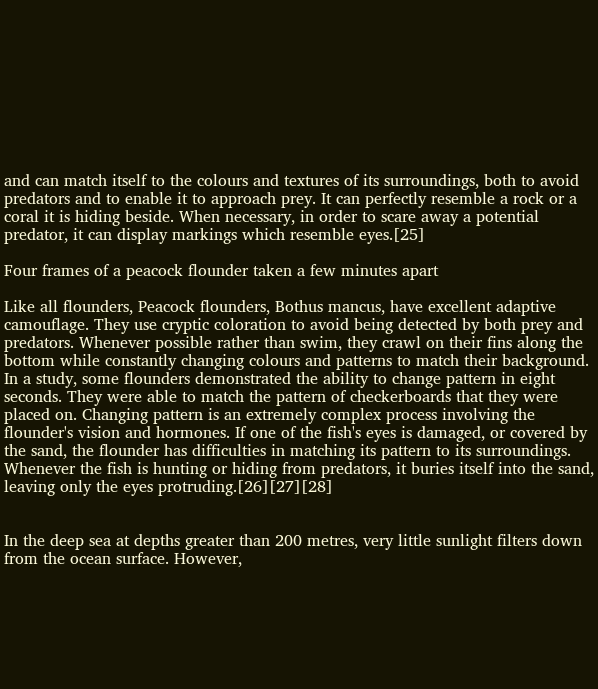and can match itself to the colours and textures of its surroundings, both to avoid predators and to enable it to approach prey. It can perfectly resemble a rock or a coral it is hiding beside. When necessary, in order to scare away a potential predator, it can display markings which resemble eyes.[25]

Four frames of a peacock flounder taken a few minutes apart

Like all flounders, Peacock flounders, Bothus mancus, have excellent adaptive camouflage. They use cryptic coloration to avoid being detected by both prey and predators. Whenever possible rather than swim, they crawl on their fins along the bottom while constantly changing colours and patterns to match their background. In a study, some flounders demonstrated the ability to change pattern in eight seconds. They were able to match the pattern of checkerboards that they were placed on. Changing pattern is an extremely complex process involving the flounder's vision and hormones. If one of the fish's eyes is damaged, or covered by the sand, the flounder has difficulties in matching its pattern to its surroundings. Whenever the fish is hunting or hiding from predators, it buries itself into the sand, leaving only the eyes protruding.[26][27][28]


In the deep sea at depths greater than 200 metres, very little sunlight filters down from the ocean surface. However,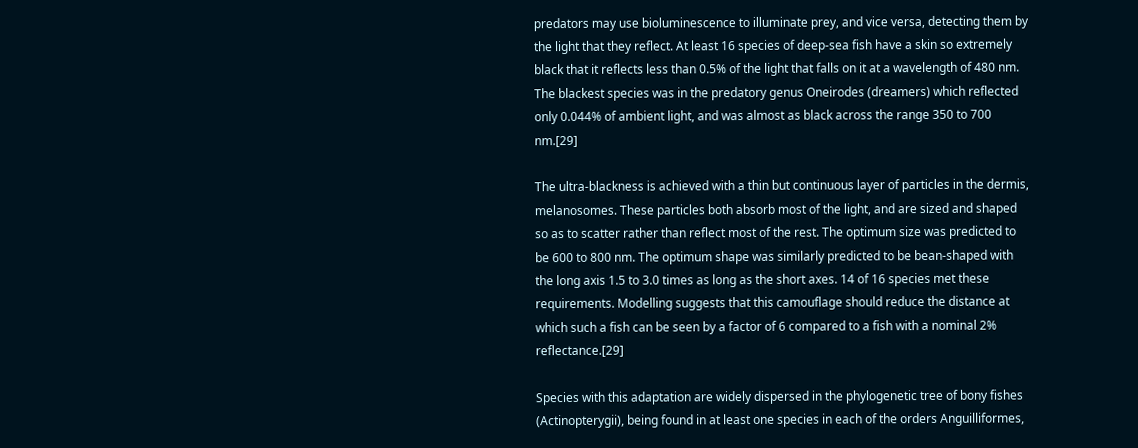predators may use bioluminescence to illuminate prey, and vice versa, detecting them by the light that they reflect. At least 16 species of deep-sea fish have a skin so extremely black that it reflects less than 0.5% of the light that falls on it at a wavelength of 480 nm. The blackest species was in the predatory genus Oneirodes (dreamers) which reflected only 0.044% of ambient light, and was almost as black across the range 350 to 700 nm.[29]

The ultra-blackness is achieved with a thin but continuous layer of particles in the dermis, melanosomes. These particles both absorb most of the light, and are sized and shaped so as to scatter rather than reflect most of the rest. The optimum size was predicted to be 600 to 800 nm. The optimum shape was similarly predicted to be bean-shaped with the long axis 1.5 to 3.0 times as long as the short axes. 14 of 16 species met these requirements. Modelling suggests that this camouflage should reduce the distance at which such a fish can be seen by a factor of 6 compared to a fish with a nominal 2% reflectance.[29]

Species with this adaptation are widely dispersed in the phylogenetic tree of bony fishes (Actinopterygii), being found in at least one species in each of the orders Anguilliformes,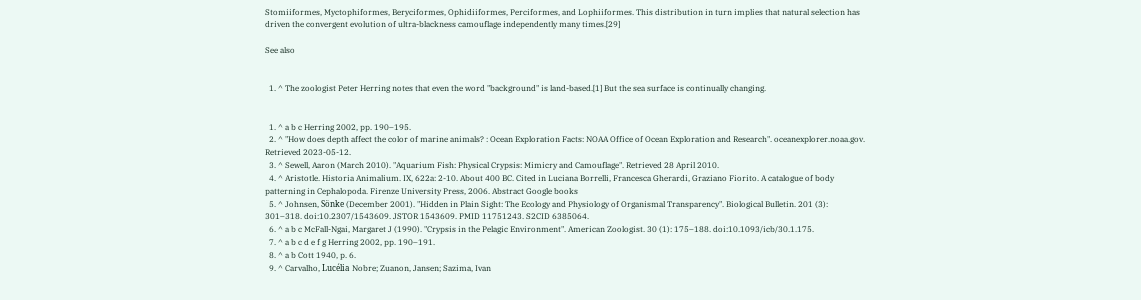Stomiiformes, Myctophiformes, Beryciformes, Ophidiiformes, Perciformes, and Lophiiformes. This distribution in turn implies that natural selection has driven the convergent evolution of ultra-blackness camouflage independently many times.[29]

See also


  1. ^ The zoologist Peter Herring notes that even the word "background" is land-based.[1] But the sea surface is continually changing.


  1. ^ a b c Herring 2002, pp. 190–195.
  2. ^ "How does depth affect the color of marine animals? : Ocean Exploration Facts: NOAA Office of Ocean Exploration and Research". oceanexplorer.noaa.gov. Retrieved 2023-05-12.
  3. ^ Sewell, Aaron (March 2010). "Aquarium Fish: Physical Crypsis: Mimicry and Camouflage". Retrieved 28 April 2010.
  4. ^ Aristotle. Historia Animalium. IX, 622a: 2-10. About 400 BC. Cited in Luciana Borrelli, Francesca Gherardi, Graziano Fiorito. A catalogue of body patterning in Cephalopoda. Firenze University Press, 2006. Abstract Google books
  5. ^ Johnsen, Sönke (December 2001). "Hidden in Plain Sight: The Ecology and Physiology of Organismal Transparency". Biological Bulletin. 201 (3): 301–318. doi:10.2307/1543609. JSTOR 1543609. PMID 11751243. S2CID 6385064.
  6. ^ a b c McFall-Ngai, Margaret J (1990). "Crypsis in the Pelagic Environment". American Zoologist. 30 (1): 175–188. doi:10.1093/icb/30.1.175.
  7. ^ a b c d e f g Herring 2002, pp. 190–191.
  8. ^ a b Cott 1940, p. 6.
  9. ^ Carvalho, Lucélia Nobre; Zuanon, Jansen; Sazima, Ivan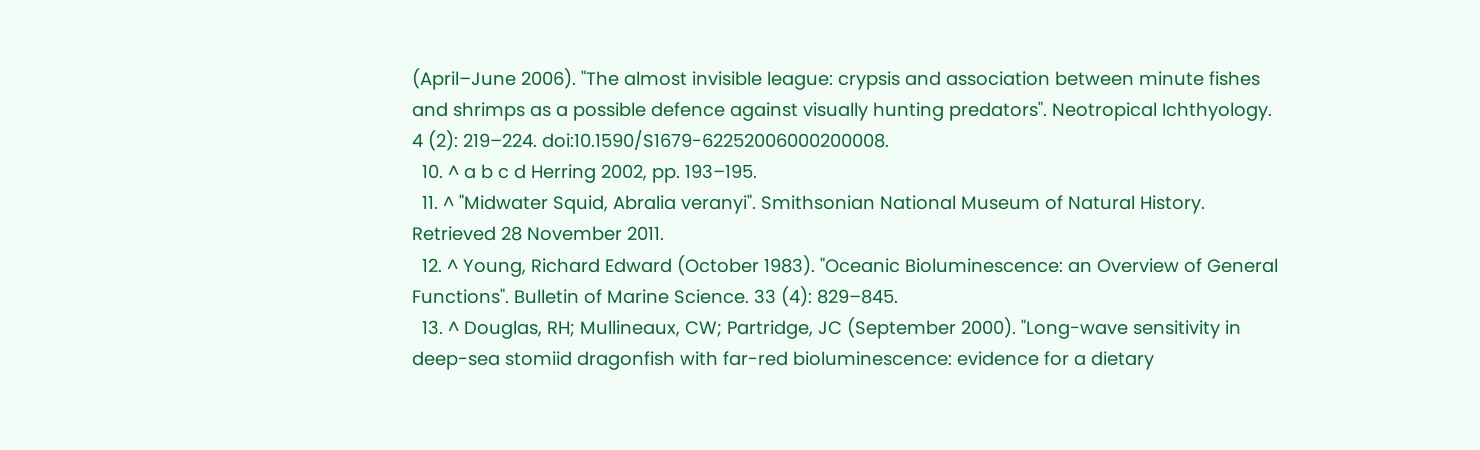(April–June 2006). "The almost invisible league: crypsis and association between minute fishes and shrimps as a possible defence against visually hunting predators". Neotropical Ichthyology. 4 (2): 219–224. doi:10.1590/S1679-62252006000200008.
  10. ^ a b c d Herring 2002, pp. 193–195.
  11. ^ "Midwater Squid, Abralia veranyi". Smithsonian National Museum of Natural History. Retrieved 28 November 2011.
  12. ^ Young, Richard Edward (October 1983). "Oceanic Bioluminescence: an Overview of General Functions". Bulletin of Marine Science. 33 (4): 829–845.
  13. ^ Douglas, RH; Mullineaux, CW; Partridge, JC (September 2000). "Long-wave sensitivity in deep-sea stomiid dragonfish with far-red bioluminescence: evidence for a dietary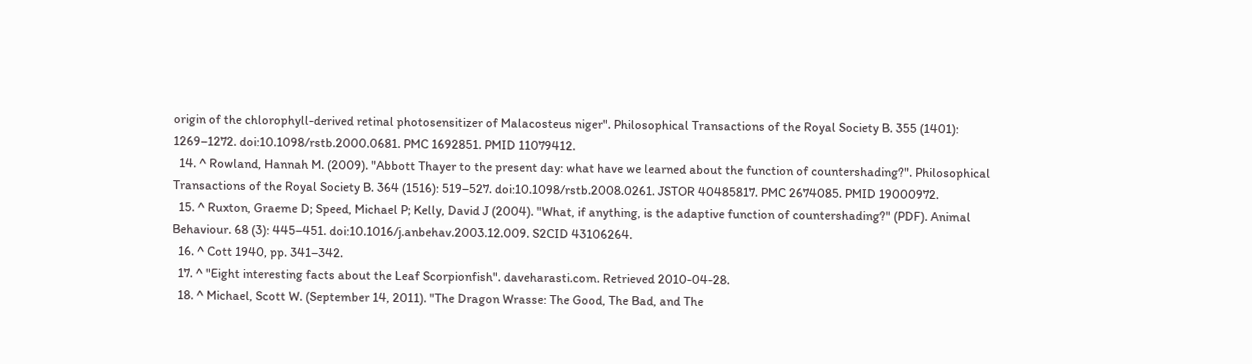origin of the chlorophyll-derived retinal photosensitizer of Malacosteus niger". Philosophical Transactions of the Royal Society B. 355 (1401): 1269–1272. doi:10.1098/rstb.2000.0681. PMC 1692851. PMID 11079412.
  14. ^ Rowland, Hannah M. (2009). "Abbott Thayer to the present day: what have we learned about the function of countershading?". Philosophical Transactions of the Royal Society B. 364 (1516): 519–527. doi:10.1098/rstb.2008.0261. JSTOR 40485817. PMC 2674085. PMID 19000972.
  15. ^ Ruxton, Graeme D; Speed, Michael P; Kelly, David J (2004). "What, if anything, is the adaptive function of countershading?" (PDF). Animal Behaviour. 68 (3): 445–451. doi:10.1016/j.anbehav.2003.12.009. S2CID 43106264.
  16. ^ Cott 1940, pp. 341–342.
  17. ^ "Eight interesting facts about the Leaf Scorpionfish". daveharasti.com. Retrieved 2010-04-28.
  18. ^ Michael, Scott W. (September 14, 2011). "The Dragon Wrasse: The Good, The Bad, and The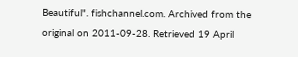Beautiful". fishchannel.com. Archived from the original on 2011-09-28. Retrieved 19 April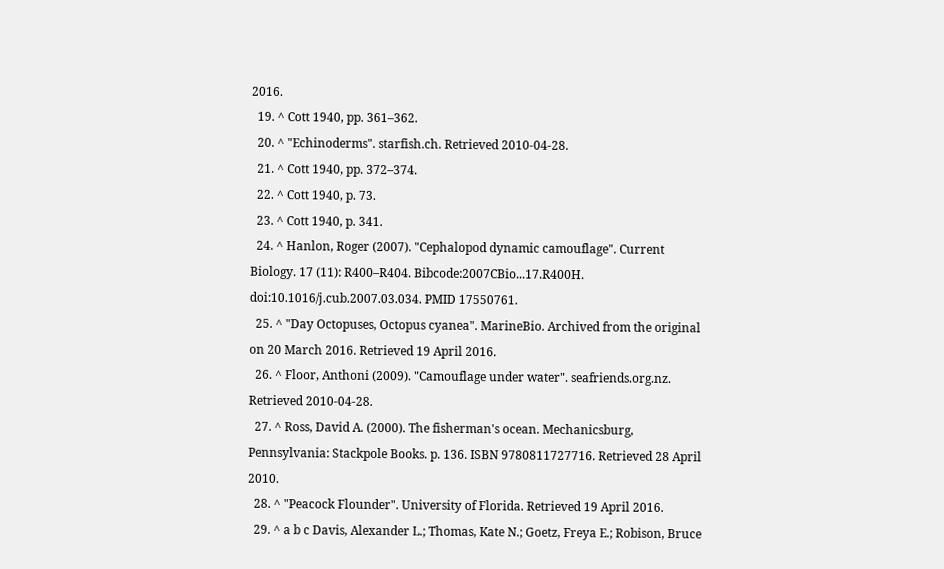2016.
  19. ^ Cott 1940, pp. 361–362.
  20. ^ "Echinoderms". starfish.ch. Retrieved 2010-04-28.
  21. ^ Cott 1940, pp. 372–374.
  22. ^ Cott 1940, p. 73.
  23. ^ Cott 1940, p. 341.
  24. ^ Hanlon, Roger (2007). "Cephalopod dynamic camouflage". Current Biology. 17 (11): R400–R404. Bibcode:2007CBio...17.R400H. doi:10.1016/j.cub.2007.03.034. PMID 17550761.
  25. ^ "Day Octopuses, Octopus cyanea". MarineBio. Archived from the original on 20 March 2016. Retrieved 19 April 2016.
  26. ^ Floor, Anthoni (2009). "Camouflage under water". seafriends.org.nz. Retrieved 2010-04-28.
  27. ^ Ross, David A. (2000). The fisherman's ocean. Mechanicsburg, Pennsylvania: Stackpole Books. p. 136. ISBN 9780811727716. Retrieved 28 April 2010.
  28. ^ "Peacock Flounder". University of Florida. Retrieved 19 April 2016.
  29. ^ a b c Davis, Alexander L.; Thomas, Kate N.; Goetz, Freya E.; Robison, Bruce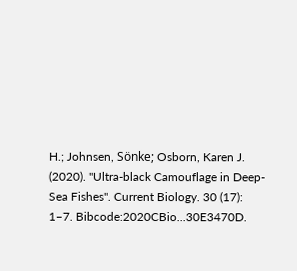H.; Johnsen, Sönke; Osborn, Karen J. (2020). "Ultra-black Camouflage in Deep-Sea Fishes". Current Biology. 30 (17): 1–7. Bibcode:2020CBio...30E3470D.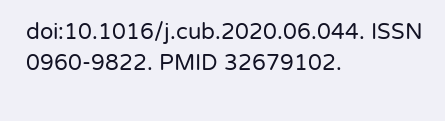doi:10.1016/j.cub.2020.06.044. ISSN 0960-9822. PMID 32679102.